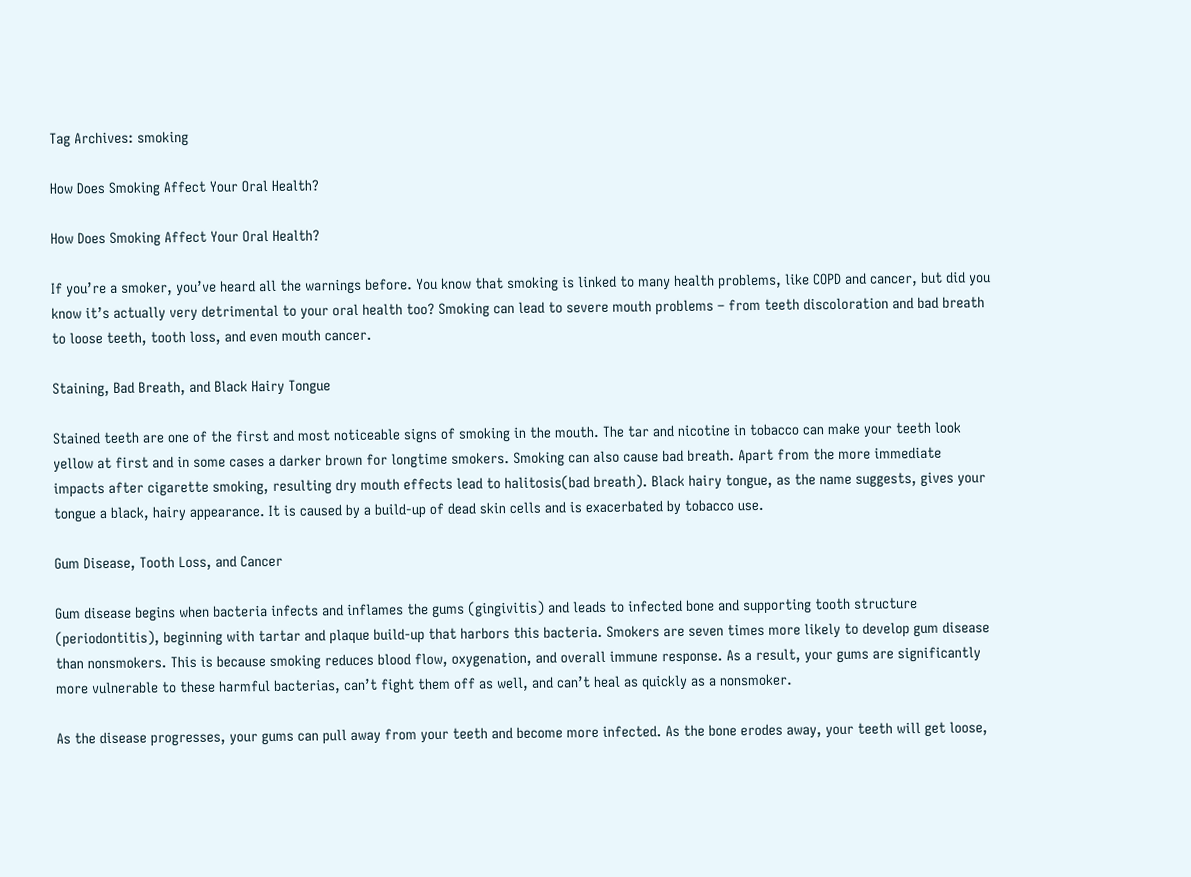Tag Archives: smoking

How Does Smoking Affect Your Oral Health?

How Does Smoking Affect Your Oral Health?

If you’re a smoker, you’ve heard all the warnings before. You know that smoking is linked to many health problems, like COPD and cancer, but did you know it’s actually very detrimental to your oral health too? Smoking can lead to severe mouth problems – from teeth discoloration and bad breath to loose teeth, tooth loss, and even mouth cancer.

Staining, Bad Breath, and Black Hairy Tongue

Stained teeth are one of the first and most noticeable signs of smoking in the mouth. The tar and nicotine in tobacco can make your teeth look yellow at first and in some cases a darker brown for longtime smokers. Smoking can also cause bad breath. Apart from the more immediate impacts after cigarette smoking, resulting dry mouth effects lead to halitosis(bad breath). Black hairy tongue, as the name suggests, gives your tongue a black, hairy appearance. It is caused by a build-up of dead skin cells and is exacerbated by tobacco use.

Gum Disease, Tooth Loss, and Cancer

Gum disease begins when bacteria infects and inflames the gums (gingivitis) and leads to infected bone and supporting tooth structure (periodontitis), beginning with tartar and plaque build-up that harbors this bacteria. Smokers are seven times more likely to develop gum disease than nonsmokers. This is because smoking reduces blood flow, oxygenation, and overall immune response. As a result, your gums are significantly more vulnerable to these harmful bacterias, can’t fight them off as well, and can’t heal as quickly as a nonsmoker.

As the disease progresses, your gums can pull away from your teeth and become more infected. As the bone erodes away, your teeth will get loose,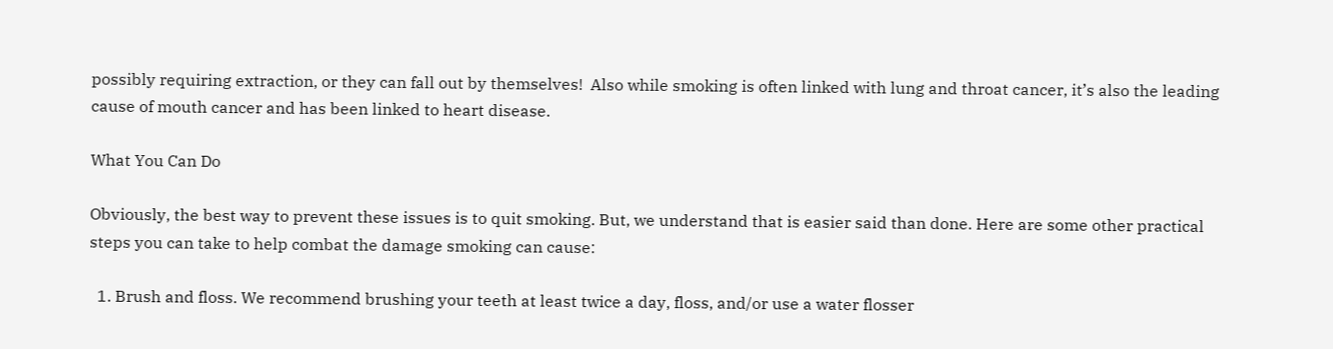possibly requiring extraction, or they can fall out by themselves!  Also while smoking is often linked with lung and throat cancer, it’s also the leading cause of mouth cancer and has been linked to heart disease.

What You Can Do

Obviously, the best way to prevent these issues is to quit smoking. But, we understand that is easier said than done. Here are some other practical steps you can take to help combat the damage smoking can cause:

  1. Brush and floss. We recommend brushing your teeth at least twice a day, floss, and/or use a water flosser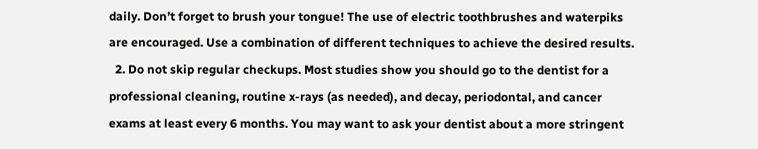daily. Don’t forget to brush your tongue! The use of electric toothbrushes and waterpiks are encouraged. Use a combination of different techniques to achieve the desired results.
  2. Do not skip regular checkups. Most studies show you should go to the dentist for a professional cleaning, routine x-rays (as needed), and decay, periodontal, and cancer exams at least every 6 months. You may want to ask your dentist about a more stringent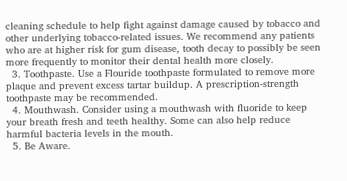cleaning schedule to help fight against damage caused by tobacco and other underlying tobacco-related issues. We recommend any patients who are at higher risk for gum disease, tooth decay to possibly be seen more frequently to monitor their dental health more closely.
  3. Toothpaste. Use a Flouride toothpaste formulated to remove more plaque and prevent excess tartar buildup. A prescription-strength toothpaste may be recommended.
  4. Mouthwash. Consider using a mouthwash with fluoride to keep your breath fresh and teeth healthy. Some can also help reduce harmful bacteria levels in the mouth.
  5. Be Aware.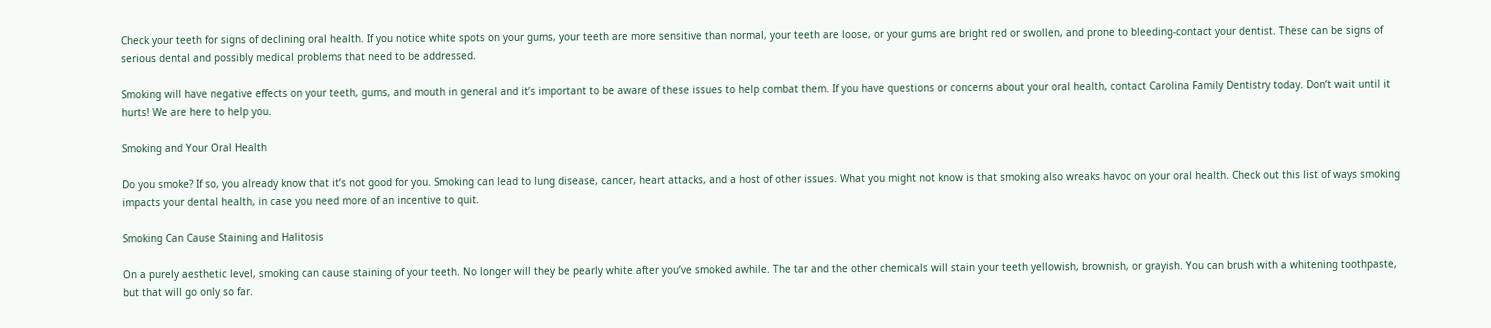Check your teeth for signs of declining oral health. If you notice white spots on your gums, your teeth are more sensitive than normal, your teeth are loose, or your gums are bright red or swollen, and prone to bleeding-contact your dentist. These can be signs of serious dental and possibly medical problems that need to be addressed.

Smoking will have negative effects on your teeth, gums, and mouth in general and it’s important to be aware of these issues to help combat them. If you have questions or concerns about your oral health, contact Carolina Family Dentistry today. Don’t wait until it hurts! We are here to help you.

Smoking and Your Oral Health

Do you smoke? If so, you already know that it’s not good for you. Smoking can lead to lung disease, cancer, heart attacks, and a host of other issues. What you might not know is that smoking also wreaks havoc on your oral health. Check out this list of ways smoking impacts your dental health, in case you need more of an incentive to quit.

Smoking Can Cause Staining and Halitosis

On a purely aesthetic level, smoking can cause staining of your teeth. No longer will they be pearly white after you’ve smoked awhile. The tar and the other chemicals will stain your teeth yellowish, brownish, or grayish. You can brush with a whitening toothpaste, but that will go only so far.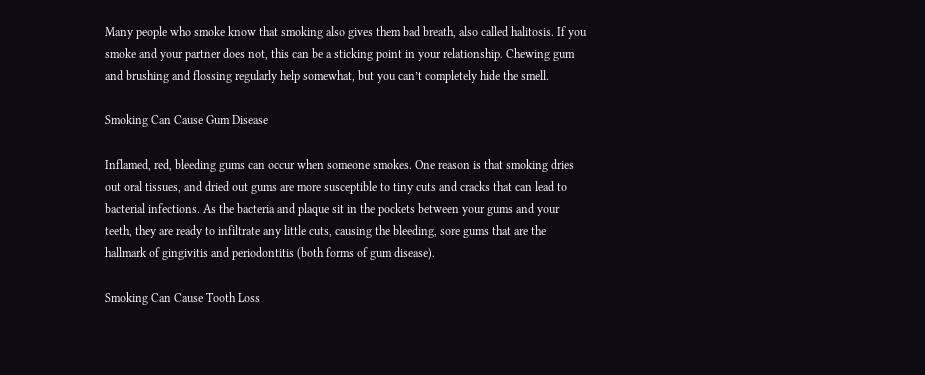Many people who smoke know that smoking also gives them bad breath, also called halitosis. If you smoke and your partner does not, this can be a sticking point in your relationship. Chewing gum and brushing and flossing regularly help somewhat, but you can’t completely hide the smell.

Smoking Can Cause Gum Disease

Inflamed, red, bleeding gums can occur when someone smokes. One reason is that smoking dries out oral tissues, and dried out gums are more susceptible to tiny cuts and cracks that can lead to bacterial infections. As the bacteria and plaque sit in the pockets between your gums and your teeth, they are ready to infiltrate any little cuts, causing the bleeding, sore gums that are the hallmark of gingivitis and periodontitis (both forms of gum disease).

Smoking Can Cause Tooth Loss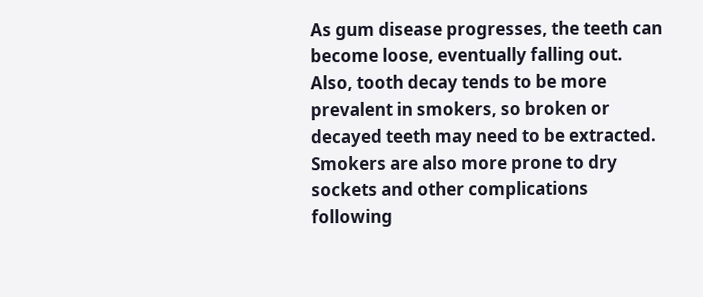As gum disease progresses, the teeth can become loose, eventually falling out. Also, tooth decay tends to be more prevalent in smokers, so broken or decayed teeth may need to be extracted. Smokers are also more prone to dry sockets and other complications following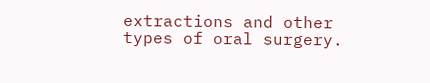extractions and other types of oral surgery.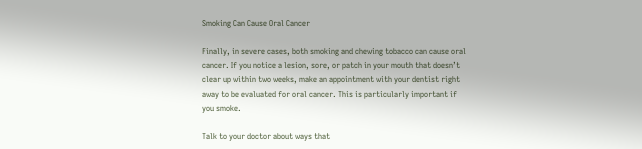Smoking Can Cause Oral Cancer

Finally, in severe cases, both smoking and chewing tobacco can cause oral cancer. If you notice a lesion, sore, or patch in your mouth that doesn’t clear up within two weeks, make an appointment with your dentist right away to be evaluated for oral cancer. This is particularly important if you smoke.

Talk to your doctor about ways that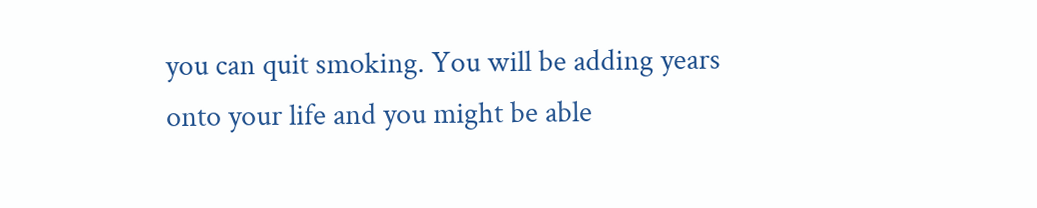you can quit smoking. You will be adding years onto your life and you might be able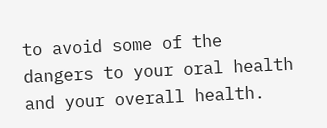to avoid some of the dangers to your oral health and your overall health.